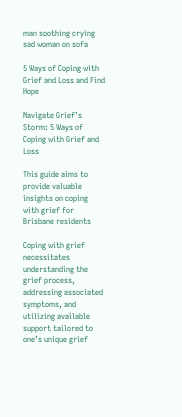man soothing crying sad woman on sofa

5 Ways of Coping with Grief and Loss and Find Hope

Navigate Grief’s Storm: 5 Ways of Coping with Grief and Loss

This guide aims to provide valuable insights on coping with grief for Brisbane residents

Coping with grief necessitates understanding the grief process, addressing associated symptoms, and utilizing available support tailored to one’s unique grief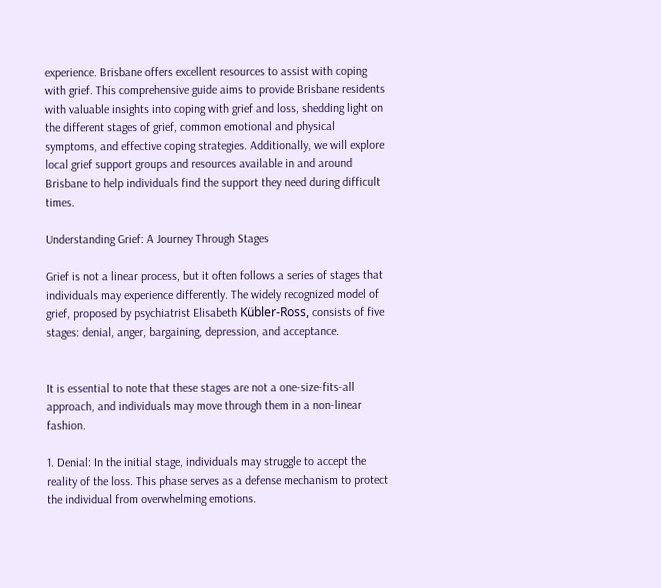experience. Brisbane offers excellent resources to assist with coping with grief. This comprehensive guide aims to provide Brisbane residents with valuable insights into coping with grief and loss, shedding light on the different stages of grief, common emotional and physical symptoms, and effective coping strategies. Additionally, we will explore local grief support groups and resources available in and around Brisbane to help individuals find the support they need during difficult times.

Understanding Grief: A Journey Through Stages

Grief is not a linear process, but it often follows a series of stages that individuals may experience differently. The widely recognized model of grief, proposed by psychiatrist Elisabeth Kübler-Ross, consists of five stages: denial, anger, bargaining, depression, and acceptance.


It is essential to note that these stages are not a one-size-fits-all approach, and individuals may move through them in a non-linear fashion.

1. Denial: In the initial stage, individuals may struggle to accept the reality of the loss. This phase serves as a defense mechanism to protect the individual from overwhelming emotions.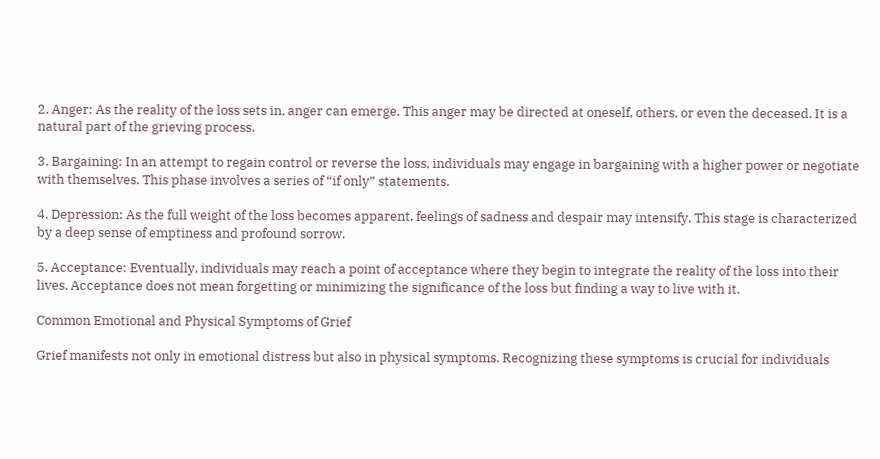2. Anger: As the reality of the loss sets in, anger can emerge. This anger may be directed at oneself, others, or even the deceased. It is a natural part of the grieving process.

3. Bargaining: In an attempt to regain control or reverse the loss, individuals may engage in bargaining with a higher power or negotiate with themselves. This phase involves a series of “if only” statements.

4. Depression: As the full weight of the loss becomes apparent, feelings of sadness and despair may intensify. This stage is characterized by a deep sense of emptiness and profound sorrow.

5. Acceptance: Eventually, individuals may reach a point of acceptance where they begin to integrate the reality of the loss into their lives. Acceptance does not mean forgetting or minimizing the significance of the loss but finding a way to live with it.

Common Emotional and Physical Symptoms of Grief

Grief manifests not only in emotional distress but also in physical symptoms. Recognizing these symptoms is crucial for individuals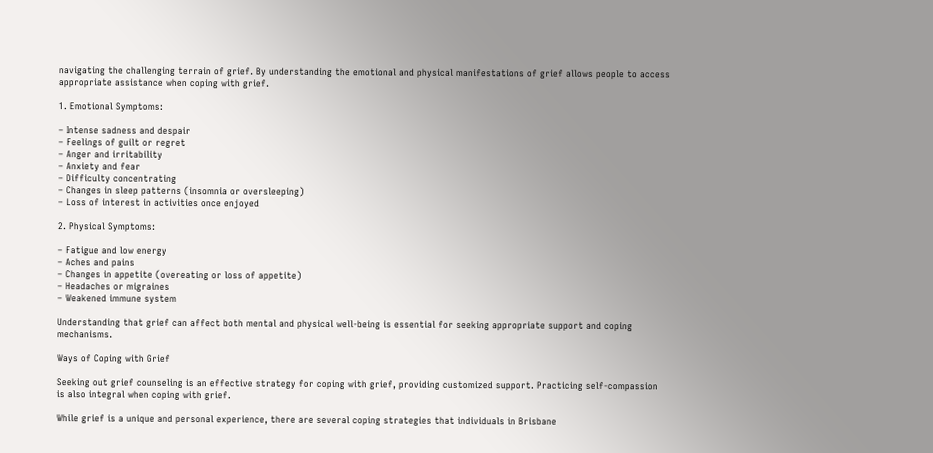navigating the challenging terrain of grief. By understanding the emotional and physical manifestations of grief allows people to access appropriate assistance when coping with grief.

1. Emotional Symptoms:

– Intense sadness and despair
– Feelings of guilt or regret
– Anger and irritability
– Anxiety and fear
– Difficulty concentrating
– Changes in sleep patterns (insomnia or oversleeping)
– Loss of interest in activities once enjoyed

2. Physical Symptoms:

– Fatigue and low energy
– Aches and pains
– Changes in appetite (overeating or loss of appetite)
– Headaches or migraines
– Weakened immune system

Understanding that grief can affect both mental and physical well-being is essential for seeking appropriate support and coping mechanisms.

Ways of Coping with Grief

Seeking out grief counseling is an effective strategy for coping with grief, providing customized support. Practicing self-compassion is also integral when coping with grief.

While grief is a unique and personal experience, there are several coping strategies that individuals in Brisbane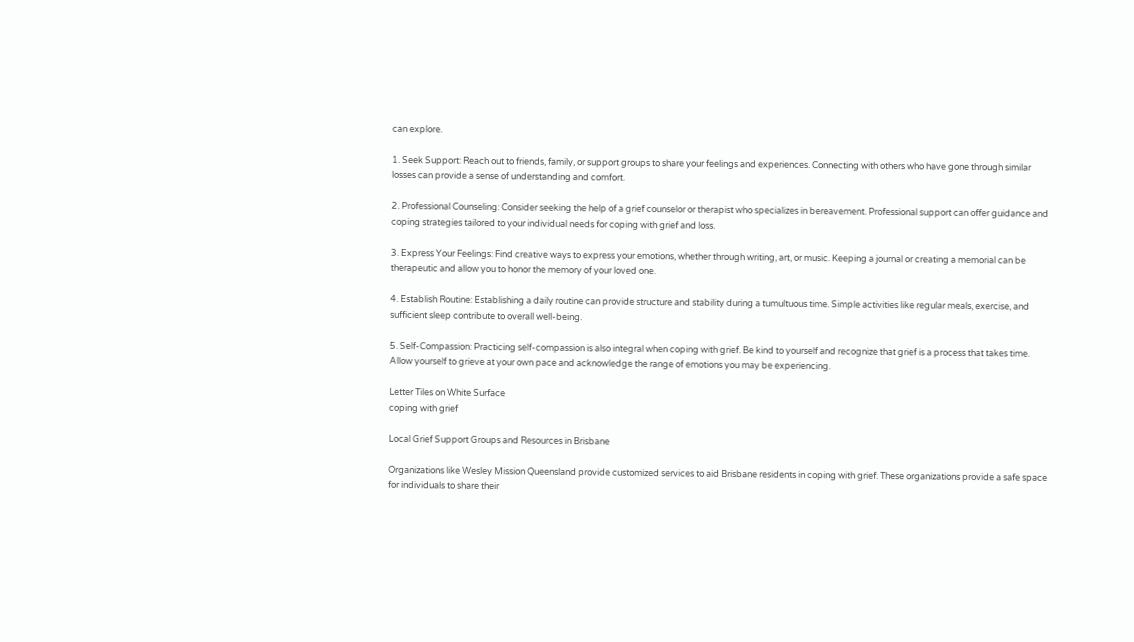can explore.

1. Seek Support: Reach out to friends, family, or support groups to share your feelings and experiences. Connecting with others who have gone through similar losses can provide a sense of understanding and comfort.

2. Professional Counseling: Consider seeking the help of a grief counselor or therapist who specializes in bereavement. Professional support can offer guidance and coping strategies tailored to your individual needs for coping with grief and loss.

3. Express Your Feelings: Find creative ways to express your emotions, whether through writing, art, or music. Keeping a journal or creating a memorial can be therapeutic and allow you to honor the memory of your loved one.

4. Establish Routine: Establishing a daily routine can provide structure and stability during a tumultuous time. Simple activities like regular meals, exercise, and sufficient sleep contribute to overall well-being.

5. Self-Compassion: Practicing self-compassion is also integral when coping with grief. Be kind to yourself and recognize that grief is a process that takes time. Allow yourself to grieve at your own pace and acknowledge the range of emotions you may be experiencing.

Letter Tiles on White Surface
coping with grief

Local Grief Support Groups and Resources in Brisbane

Organizations like Wesley Mission Queensland provide customized services to aid Brisbane residents in coping with grief. These organizations provide a safe space for individuals to share their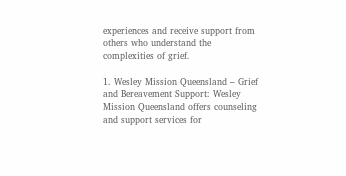experiences and receive support from others who understand the complexities of grief.

1. Wesley Mission Queensland – Grief and Bereavement Support: Wesley Mission Queensland offers counseling and support services for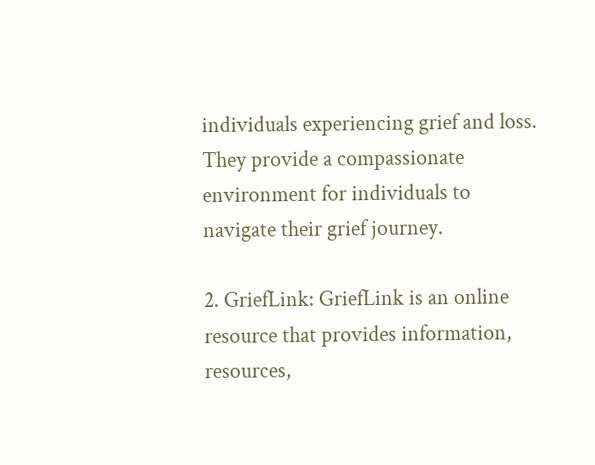individuals experiencing grief and loss. They provide a compassionate environment for individuals to navigate their grief journey.

2. GriefLink: GriefLink is an online resource that provides information, resources,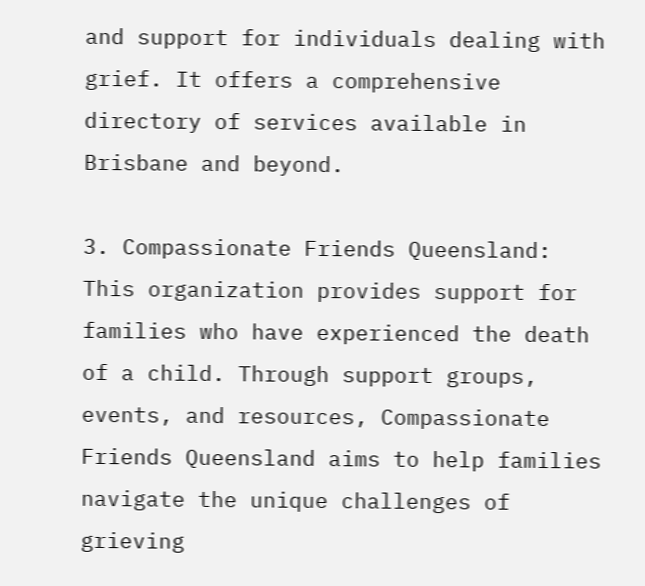and support for individuals dealing with grief. It offers a comprehensive directory of services available in Brisbane and beyond.

3. Compassionate Friends Queensland: This organization provides support for families who have experienced the death of a child. Through support groups, events, and resources, Compassionate Friends Queensland aims to help families navigate the unique challenges of grieving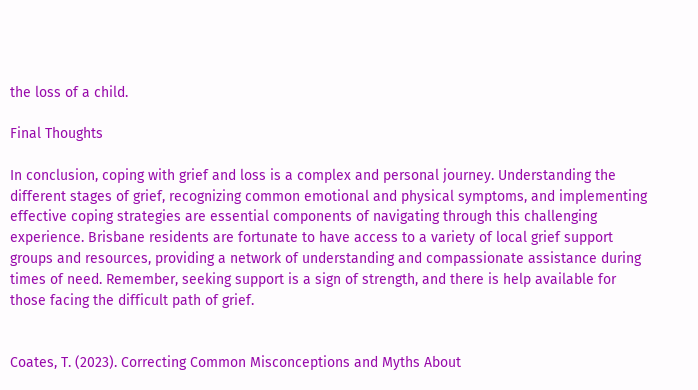the loss of a child.

Final Thoughts

In conclusion, coping with grief and loss is a complex and personal journey. Understanding the different stages of grief, recognizing common emotional and physical symptoms, and implementing effective coping strategies are essential components of navigating through this challenging experience. Brisbane residents are fortunate to have access to a variety of local grief support groups and resources, providing a network of understanding and compassionate assistance during times of need. Remember, seeking support is a sign of strength, and there is help available for those facing the difficult path of grief.


Coates, T. (2023). Correcting Common Misconceptions and Myths About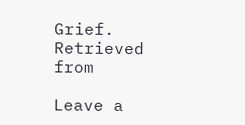Grief. Retrieved from

Leave a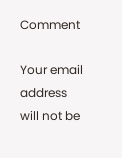Comment

Your email address will not be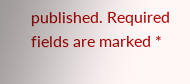published. Required fields are marked *